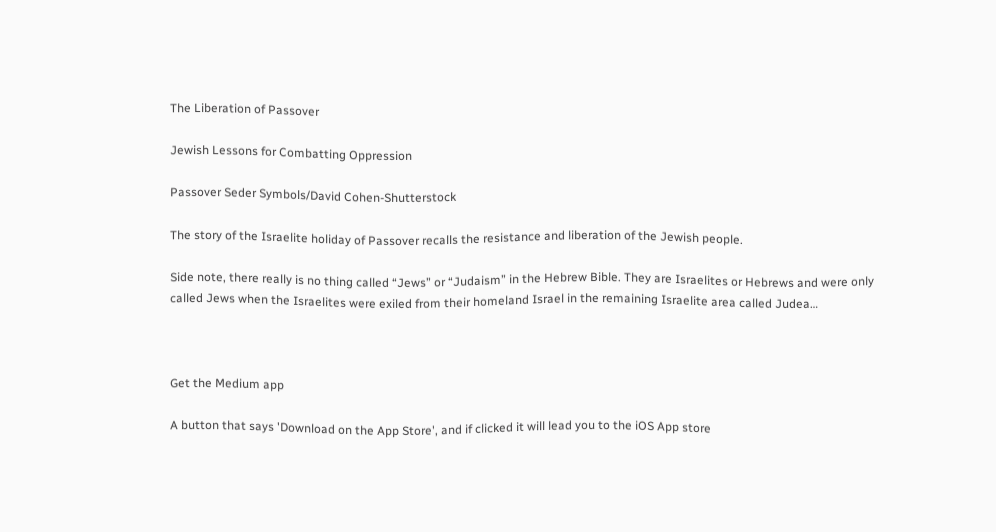The Liberation of Passover

Jewish Lessons for Combatting Oppression

Passover Seder Symbols/David Cohen-Shutterstock

The story of the Israelite holiday of Passover recalls the resistance and liberation of the Jewish people.

Side note, there really is no thing called “Jews” or “Judaism” in the Hebrew Bible. They are Israelites or Hebrews and were only called Jews when the Israelites were exiled from their homeland Israel in the remaining Israelite area called Judea…



Get the Medium app

A button that says 'Download on the App Store', and if clicked it will lead you to the iOS App store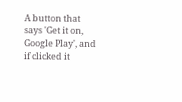A button that says 'Get it on, Google Play', and if clicked it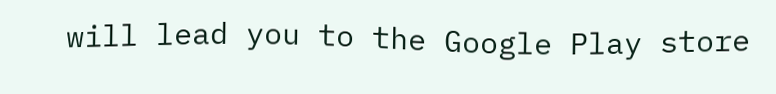will lead you to the Google Play store